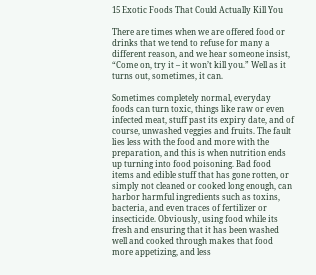15 Exotic Foods That Could Actually Kill You

There are times when we are offered food or drinks that we tend to refuse for many a different reason, and we hear someone insist, “Come on, try it – it won’t kill you.” Well as it turns out, sometimes, it can.

Sometimes completely normal, everyday foods can turn toxic, things like raw or even infected meat, stuff past its expiry date, and of course, unwashed veggies and fruits. The fault lies less with the food and more with the preparation, and this is when nutrition ends up turning into food poisoning. Bad food items and edible stuff that has gone rotten, or simply not cleaned or cooked long enough, can harbor harmful ingredients such as toxins, bacteria, and even traces of fertilizer or insecticide. Obviously, using food while its fresh and ensuring that it has been washed well and cooked through makes that food more appetizing, and less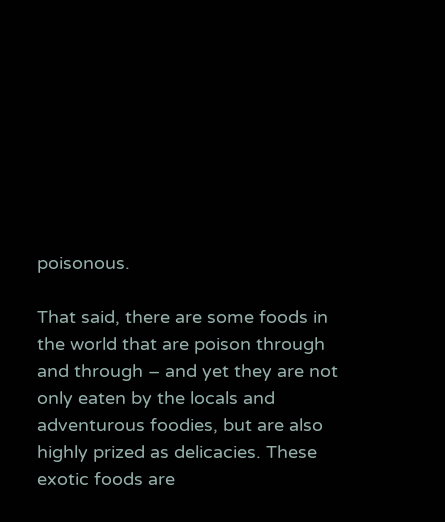poisonous.

That said, there are some foods in the world that are poison through and through – and yet they are not only eaten by the locals and adventurous foodies, but are also highly prized as delicacies. These exotic foods are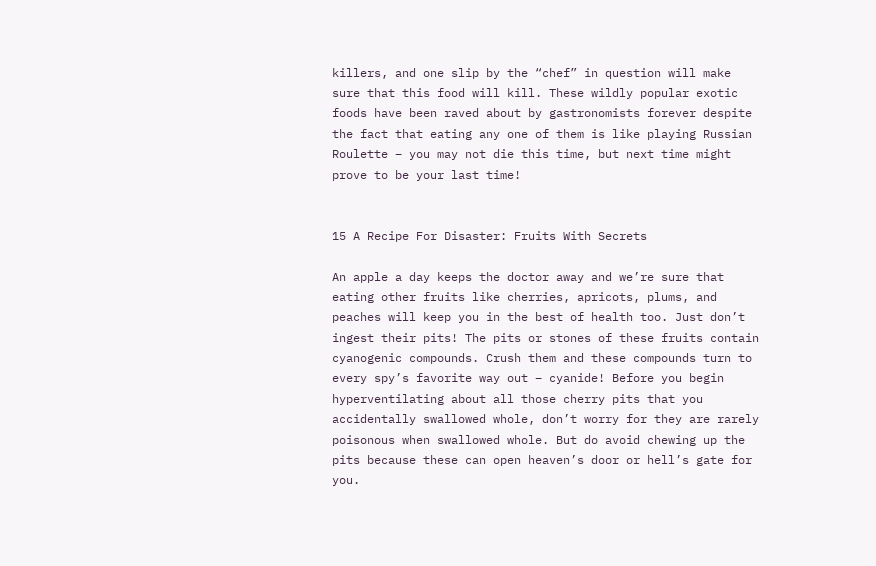killers, and one slip by the “chef” in question will make sure that this food will kill. These wildly popular exotic foods have been raved about by gastronomists forever despite the fact that eating any one of them is like playing Russian Roulette – you may not die this time, but next time might prove to be your last time!


15 A Recipe For Disaster: Fruits With Secrets

An apple a day keeps the doctor away and we’re sure that eating other fruits like cherries, apricots, plums, and peaches will keep you in the best of health too. Just don’t ingest their pits! The pits or stones of these fruits contain cyanogenic compounds. Crush them and these compounds turn to every spy’s favorite way out – cyanide! Before you begin hyperventilating about all those cherry pits that you accidentally swallowed whole, don’t worry for they are rarely poisonous when swallowed whole. But do avoid chewing up the pits because these can open heaven’s door or hell’s gate for you.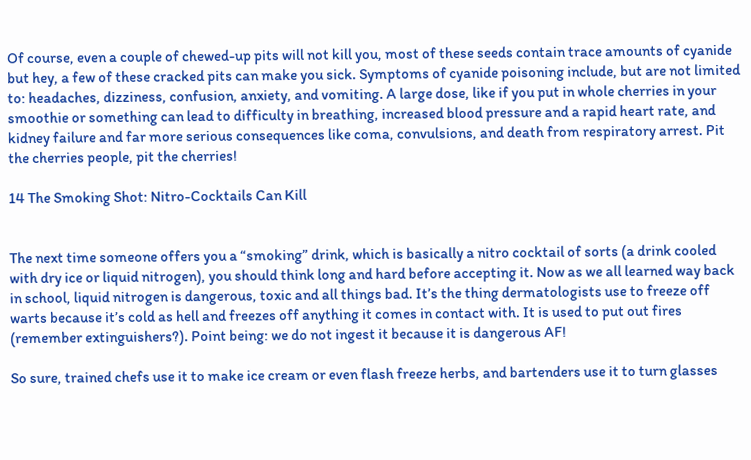Of course, even a couple of chewed-up pits will not kill you, most of these seeds contain trace amounts of cyanide but hey, a few of these cracked pits can make you sick. Symptoms of cyanide poisoning include, but are not limited to: headaches, dizziness, confusion, anxiety, and vomiting. A large dose, like if you put in whole cherries in your smoothie or something can lead to difficulty in breathing, increased blood pressure and a rapid heart rate, and kidney failure and far more serious consequences like coma, convulsions, and death from respiratory arrest. Pit the cherries people, pit the cherries!

14 The Smoking Shot: Nitro-Cocktails Can Kill


The next time someone offers you a “smoking” drink, which is basically a nitro cocktail of sorts (a drink cooled with dry ice or liquid nitrogen), you should think long and hard before accepting it. Now as we all learned way back in school, liquid nitrogen is dangerous, toxic and all things bad. It’s the thing dermatologists use to freeze off warts because it’s cold as hell and freezes off anything it comes in contact with. It is used to put out fires (remember extinguishers?). Point being: we do not ingest it because it is dangerous AF!

So sure, trained chefs use it to make ice cream or even flash freeze herbs, and bartenders use it to turn glasses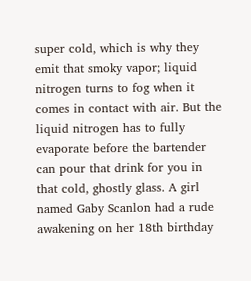super cold, which is why they emit that smoky vapor; liquid nitrogen turns to fog when it comes in contact with air. But the liquid nitrogen has to fully evaporate before the bartender can pour that drink for you in that cold, ghostly glass. A girl named Gaby Scanlon had a rude awakening on her 18th birthday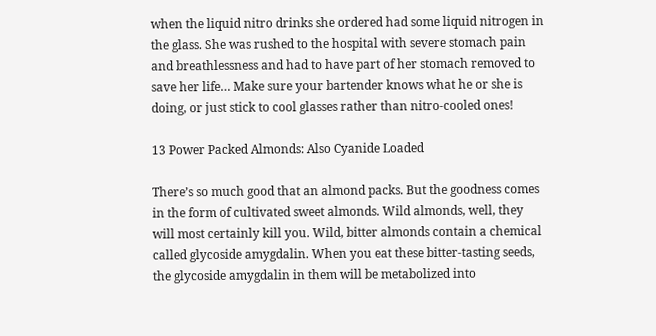when the liquid nitro drinks she ordered had some liquid nitrogen in the glass. She was rushed to the hospital with severe stomach pain and breathlessness and had to have part of her stomach removed to save her life… Make sure your bartender knows what he or she is doing, or just stick to cool glasses rather than nitro-cooled ones!

13 Power Packed Almonds: Also Cyanide Loaded

There’s so much good that an almond packs. But the goodness comes in the form of cultivated sweet almonds. Wild almonds, well, they will most certainly kill you. Wild, bitter almonds contain a chemical called glycoside amygdalin. When you eat these bitter-tasting seeds, the glycoside amygdalin in them will be metabolized into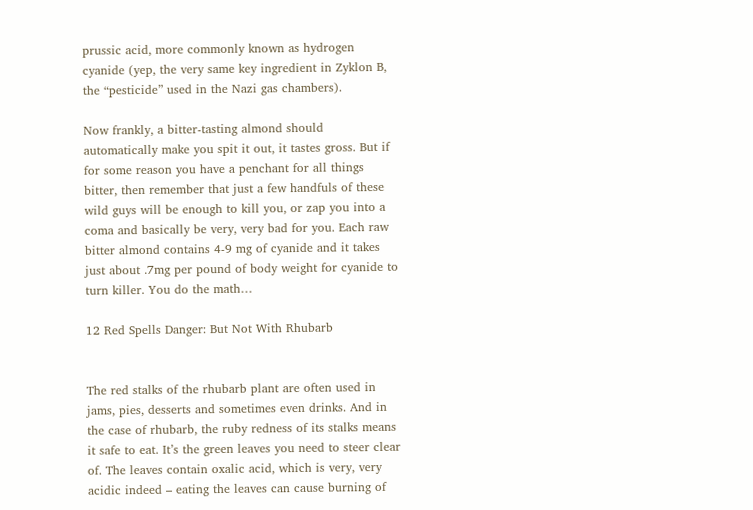prussic acid, more commonly known as hydrogen cyanide (yep, the very same key ingredient in Zyklon B, the “pesticide” used in the Nazi gas chambers).

Now frankly, a bitter-tasting almond should automatically make you spit it out, it tastes gross. But if for some reason you have a penchant for all things bitter, then remember that just a few handfuls of these wild guys will be enough to kill you, or zap you into a coma and basically be very, very bad for you. Each raw bitter almond contains 4-9 mg of cyanide and it takes just about .7mg per pound of body weight for cyanide to turn killer. You do the math…

12 Red Spells Danger: But Not With Rhubarb


The red stalks of the rhubarb plant are often used in jams, pies, desserts and sometimes even drinks. And in the case of rhubarb, the ruby redness of its stalks means it safe to eat. It’s the green leaves you need to steer clear of. The leaves contain oxalic acid, which is very, very acidic indeed – eating the leaves can cause burning of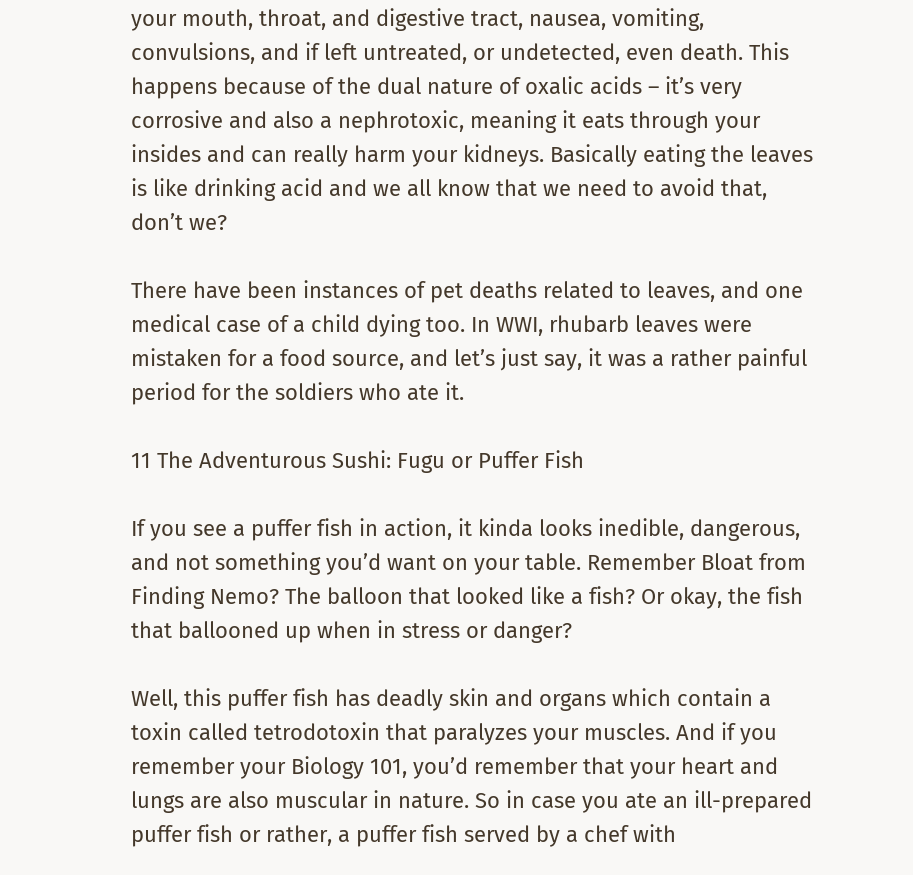your mouth, throat, and digestive tract, nausea, vomiting, convulsions, and if left untreated, or undetected, even death. This happens because of the dual nature of oxalic acids – it’s very corrosive and also a nephrotoxic, meaning it eats through your insides and can really harm your kidneys. Basically eating the leaves is like drinking acid and we all know that we need to avoid that, don’t we?

There have been instances of pet deaths related to leaves, and one medical case of a child dying too. In WWI, rhubarb leaves were mistaken for a food source, and let’s just say, it was a rather painful period for the soldiers who ate it.

11 The Adventurous Sushi: Fugu or Puffer Fish

If you see a puffer fish in action, it kinda looks inedible, dangerous, and not something you’d want on your table. Remember Bloat from Finding Nemo? The balloon that looked like a fish? Or okay, the fish that ballooned up when in stress or danger?

Well, this puffer fish has deadly skin and organs which contain a toxin called tetrodotoxin that paralyzes your muscles. And if you remember your Biology 101, you’d remember that your heart and lungs are also muscular in nature. So in case you ate an ill-prepared puffer fish or rather, a puffer fish served by a chef with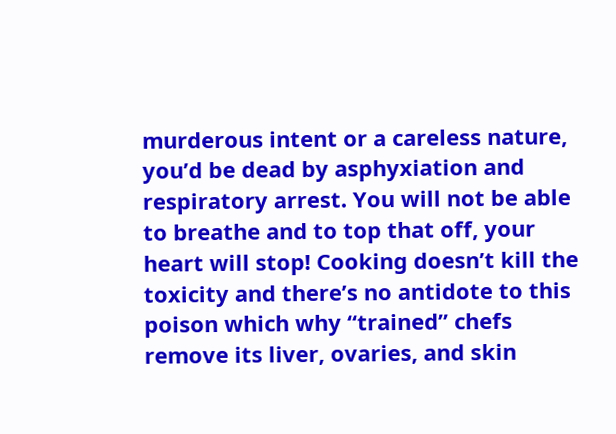murderous intent or a careless nature, you’d be dead by asphyxiation and respiratory arrest. You will not be able to breathe and to top that off, your heart will stop! Cooking doesn’t kill the toxicity and there’s no antidote to this poison which why “trained” chefs remove its liver, ovaries, and skin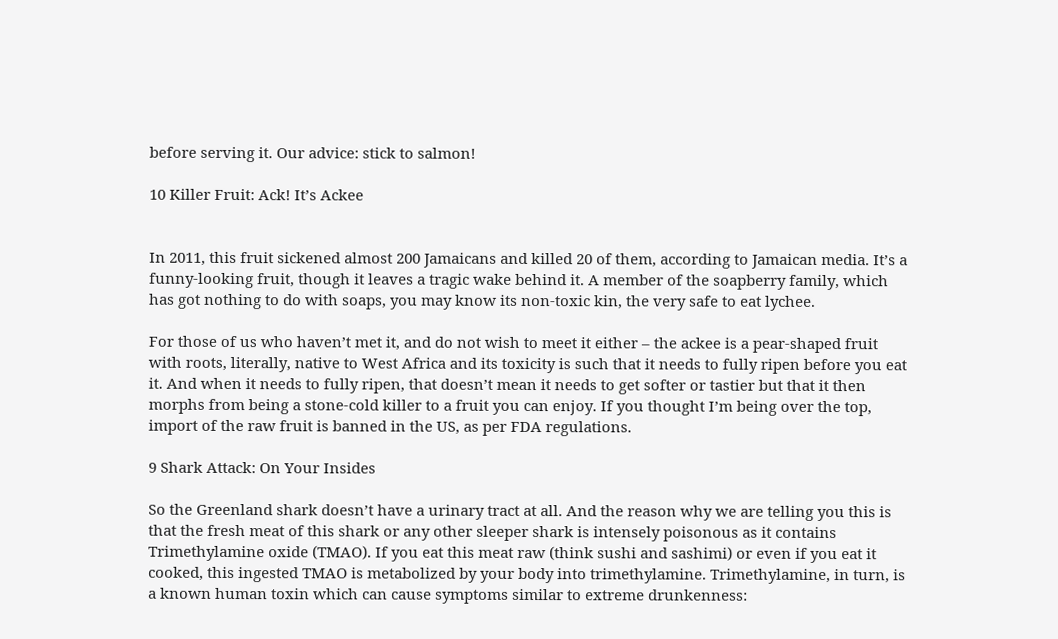before serving it. Our advice: stick to salmon!

10 Killer Fruit: Ack! It’s Ackee


In 2011, this fruit sickened almost 200 Jamaicans and killed 20 of them, according to Jamaican media. It’s a funny-looking fruit, though it leaves a tragic wake behind it. A member of the soapberry family, which has got nothing to do with soaps, you may know its non-toxic kin, the very safe to eat lychee.

For those of us who haven’t met it, and do not wish to meet it either – the ackee is a pear-shaped fruit with roots, literally, native to West Africa and its toxicity is such that it needs to fully ripen before you eat it. And when it needs to fully ripen, that doesn’t mean it needs to get softer or tastier but that it then morphs from being a stone-cold killer to a fruit you can enjoy. If you thought I’m being over the top, import of the raw fruit is banned in the US, as per FDA regulations.

9 Shark Attack: On Your Insides

So the Greenland shark doesn’t have a urinary tract at all. And the reason why we are telling you this is that the fresh meat of this shark or any other sleeper shark is intensely poisonous as it contains Trimethylamine oxide (TMAO). If you eat this meat raw (think sushi and sashimi) or even if you eat it cooked, this ingested TMAO is metabolized by your body into trimethylamine. Trimethylamine, in turn, is a known human toxin which can cause symptoms similar to extreme drunkenness: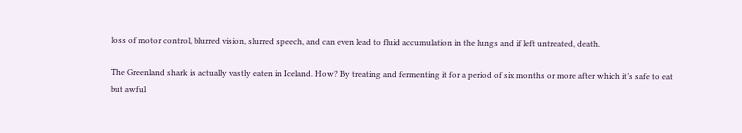loss of motor control, blurred vision, slurred speech, and can even lead to fluid accumulation in the lungs and if left untreated, death.

The Greenland shark is actually vastly eaten in Iceland. How? By treating and fermenting it for a period of six months or more after which it’s safe to eat but awful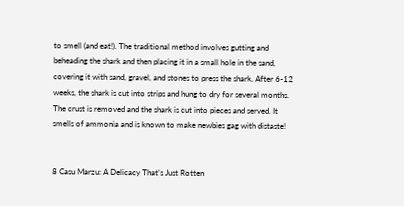to smell (and eat!). The traditional method involves gutting and beheading the shark and then placing it in a small hole in the sand, covering it with sand, gravel, and stones to press the shark. After 6-12 weeks, the shark is cut into strips and hung to dry for several months. The crust is removed and the shark is cut into pieces and served. It smells of ammonia and is known to make newbies gag with distaste!


8 Casu Marzu: A Delicacy That’s Just Rotten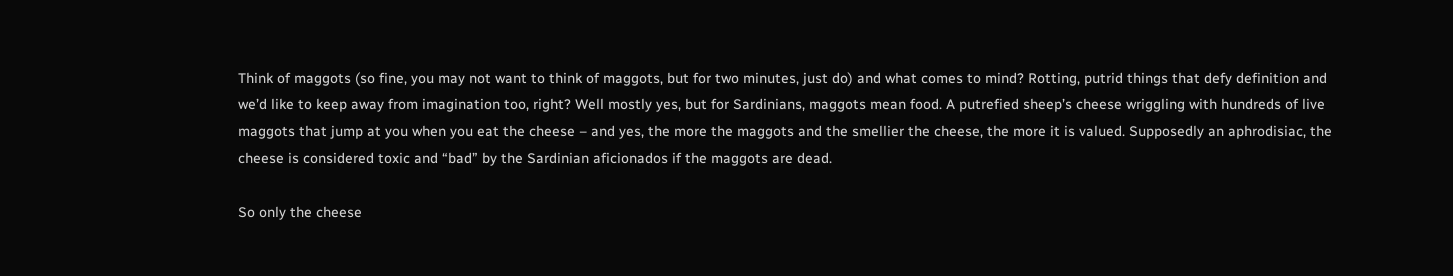Think of maggots (so fine, you may not want to think of maggots, but for two minutes, just do) and what comes to mind? Rotting, putrid things that defy definition and we’d like to keep away from imagination too, right? Well mostly yes, but for Sardinians, maggots mean food. A putrefied sheep’s cheese wriggling with hundreds of live maggots that jump at you when you eat the cheese – and yes, the more the maggots and the smellier the cheese, the more it is valued. Supposedly an aphrodisiac, the cheese is considered toxic and “bad” by the Sardinian aficionados if the maggots are dead.

So only the cheese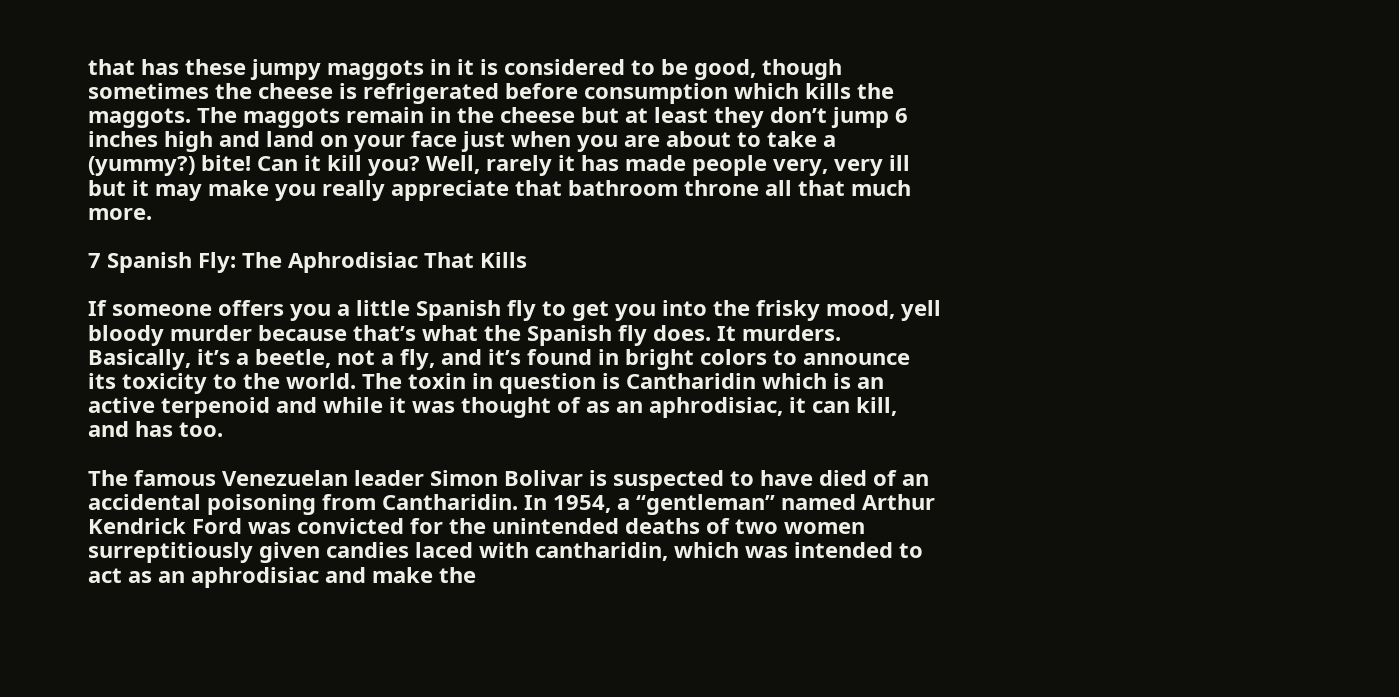that has these jumpy maggots in it is considered to be good, though sometimes the cheese is refrigerated before consumption which kills the maggots. The maggots remain in the cheese but at least they don’t jump 6 inches high and land on your face just when you are about to take a (yummy?) bite! Can it kill you? Well, rarely it has made people very, very ill but it may make you really appreciate that bathroom throne all that much more.

7 Spanish Fly: The Aphrodisiac That Kills

If someone offers you a little Spanish fly to get you into the frisky mood, yell bloody murder because that’s what the Spanish fly does. It murders. Basically, it’s a beetle, not a fly, and it’s found in bright colors to announce its toxicity to the world. The toxin in question is Cantharidin which is an active terpenoid and while it was thought of as an aphrodisiac, it can kill, and has too.

The famous Venezuelan leader Simon Bolivar is suspected to have died of an accidental poisoning from Cantharidin. In 1954, a “gentleman” named Arthur Kendrick Ford was convicted for the unintended deaths of two women surreptitiously given candies laced with cantharidin, which was intended to act as an aphrodisiac and make the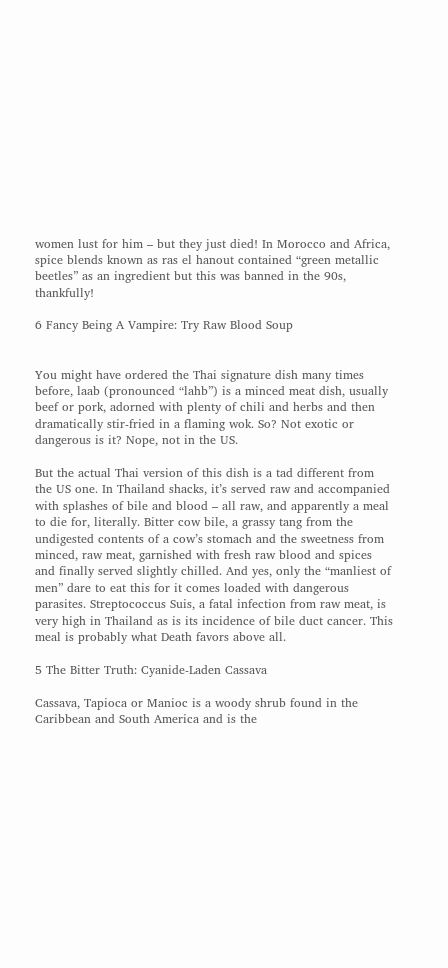women lust for him – but they just died! In Morocco and Africa, spice blends known as ras el hanout contained “green metallic beetles” as an ingredient but this was banned in the 90s, thankfully!

6 Fancy Being A Vampire: Try Raw Blood Soup


You might have ordered the Thai signature dish many times before, laab (pronounced “lahb”) is a minced meat dish, usually beef or pork, adorned with plenty of chili and herbs and then dramatically stir-fried in a flaming wok. So? Not exotic or dangerous is it? Nope, not in the US.

But the actual Thai version of this dish is a tad different from the US one. In Thailand shacks, it’s served raw and accompanied with splashes of bile and blood – all raw, and apparently a meal to die for, literally. Bitter cow bile, a grassy tang from the undigested contents of a cow’s stomach and the sweetness from minced, raw meat, garnished with fresh raw blood and spices and finally served slightly chilled. And yes, only the “manliest of men” dare to eat this for it comes loaded with dangerous parasites. Streptococcus Suis, a fatal infection from raw meat, is very high in Thailand as is its incidence of bile duct cancer. This meal is probably what Death favors above all.

5 The Bitter Truth: Cyanide-Laden Cassava

Cassava, Tapioca or Manioc is a woody shrub found in the Caribbean and South America and is the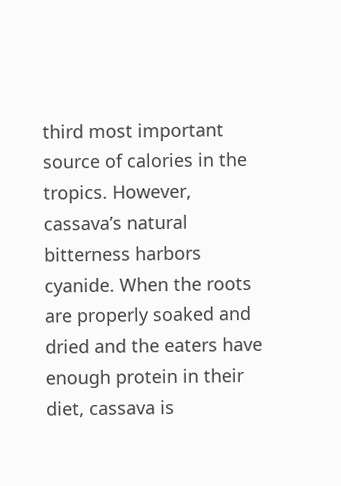third most important source of calories in the tropics. However, cassava’s natural bitterness harbors cyanide. When the roots are properly soaked and dried and the eaters have enough protein in their diet, cassava is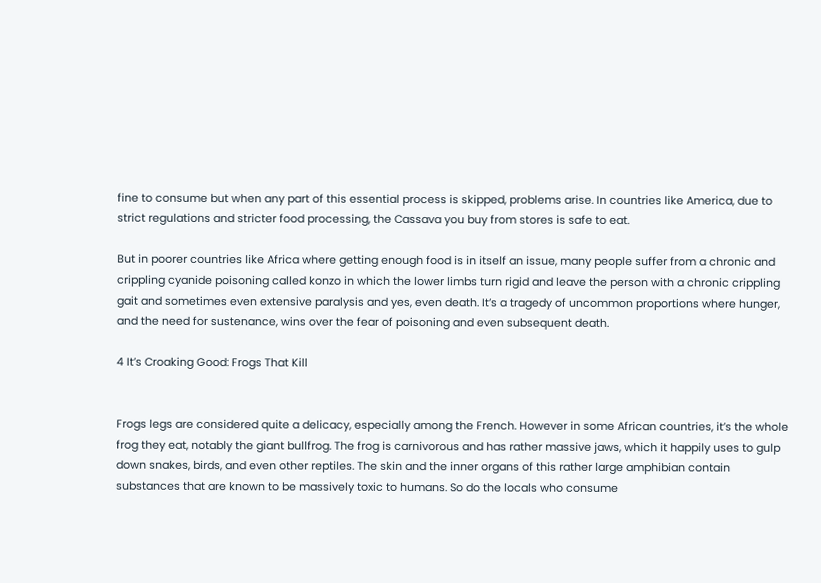fine to consume but when any part of this essential process is skipped, problems arise. In countries like America, due to strict regulations and stricter food processing, the Cassava you buy from stores is safe to eat.

But in poorer countries like Africa where getting enough food is in itself an issue, many people suffer from a chronic and crippling cyanide poisoning called konzo in which the lower limbs turn rigid and leave the person with a chronic crippling gait and sometimes even extensive paralysis and yes, even death. It’s a tragedy of uncommon proportions where hunger, and the need for sustenance, wins over the fear of poisoning and even subsequent death.

4 It’s Croaking Good: Frogs That Kill


Frogs legs are considered quite a delicacy, especially among the French. However in some African countries, it’s the whole frog they eat, notably the giant bullfrog. The frog is carnivorous and has rather massive jaws, which it happily uses to gulp down snakes, birds, and even other reptiles. The skin and the inner organs of this rather large amphibian contain substances that are known to be massively toxic to humans. So do the locals who consume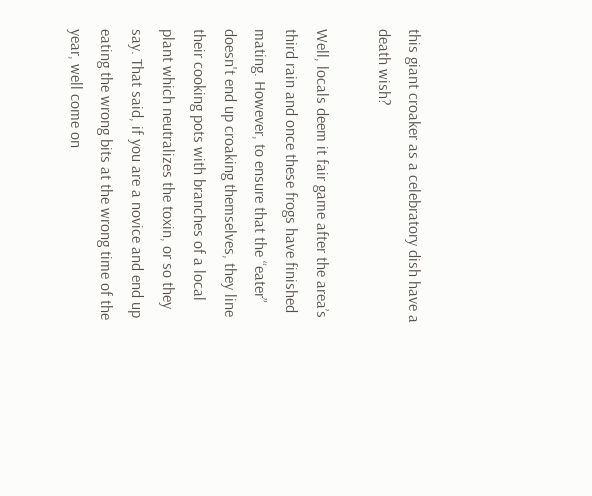this giant croaker as a celebratory dish have a death wish?

Well, locals deem it fair game after the area’s third rain and once these frogs have finished mating. However, to ensure that the “eater” doesn't end up croaking themselves, they line their cooking pots with branches of a local plant which neutralizes the toxin, or so they say. That said, if you are a novice and end up eating the wrong bits at the wrong time of the year, well come on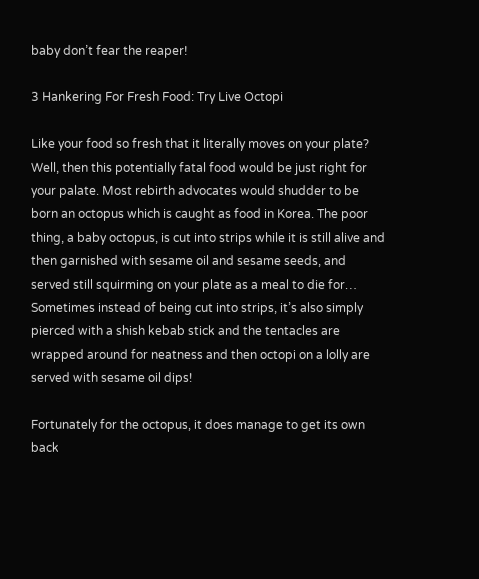baby don’t fear the reaper!

3 Hankering For Fresh Food: Try Live Octopi

Like your food so fresh that it literally moves on your plate? Well, then this potentially fatal food would be just right for your palate. Most rebirth advocates would shudder to be born an octopus which is caught as food in Korea. The poor thing, a baby octopus, is cut into strips while it is still alive and then garnished with sesame oil and sesame seeds, and served still squirming on your plate as a meal to die for… Sometimes instead of being cut into strips, it’s also simply pierced with a shish kebab stick and the tentacles are wrapped around for neatness and then octopi on a lolly are served with sesame oil dips!

Fortunately for the octopus, it does manage to get its own back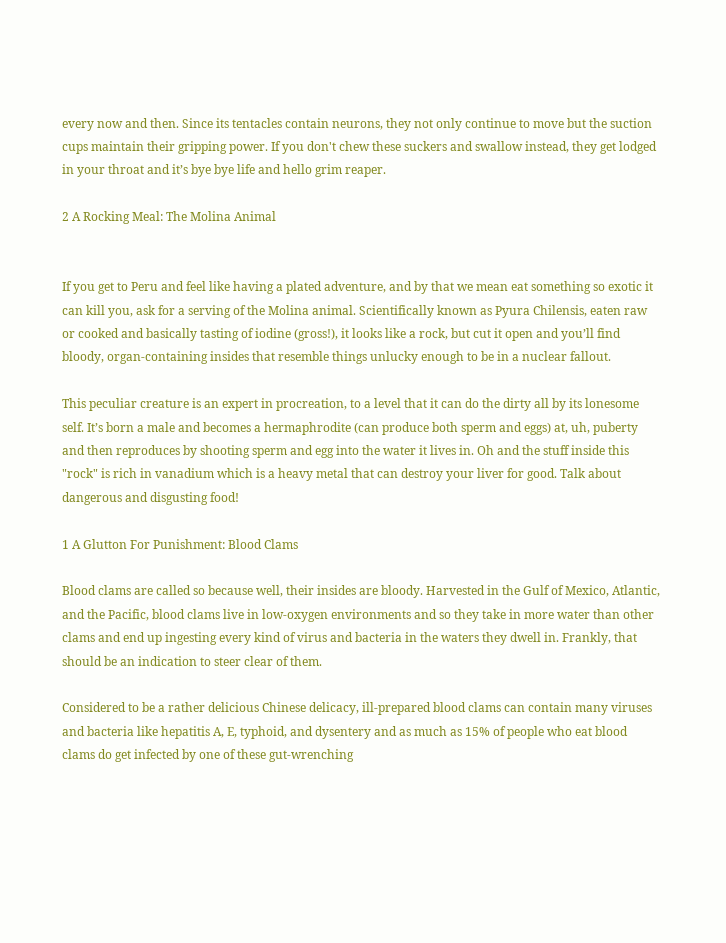every now and then. Since its tentacles contain neurons, they not only continue to move but the suction cups maintain their gripping power. If you don't chew these suckers and swallow instead, they get lodged in your throat and it’s bye bye life and hello grim reaper.

2 A Rocking Meal: The Molina Animal


If you get to Peru and feel like having a plated adventure, and by that we mean eat something so exotic it can kill you, ask for a serving of the Molina animal. Scientifically known as Pyura Chilensis, eaten raw or cooked and basically tasting of iodine (gross!), it looks like a rock, but cut it open and you’ll find bloody, organ-containing insides that resemble things unlucky enough to be in a nuclear fallout.

This peculiar creature is an expert in procreation, to a level that it can do the dirty all by its lonesome self. It’s born a male and becomes a hermaphrodite (can produce both sperm and eggs) at, uh, puberty and then reproduces by shooting sperm and egg into the water it lives in. Oh and the stuff inside this "rock" is rich in vanadium which is a heavy metal that can destroy your liver for good. Talk about dangerous and disgusting food!

1 A Glutton For Punishment: Blood Clams

Blood clams are called so because well, their insides are bloody. Harvested in the Gulf of Mexico, Atlantic, and the Pacific, blood clams live in low-oxygen environments and so they take in more water than other clams and end up ingesting every kind of virus and bacteria in the waters they dwell in. Frankly, that should be an indication to steer clear of them.

Considered to be a rather delicious Chinese delicacy, ill-prepared blood clams can contain many viruses and bacteria like hepatitis A, E, typhoid, and dysentery and as much as 15% of people who eat blood clams do get infected by one of these gut-wrenching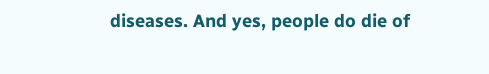diseases. And yes, people do die of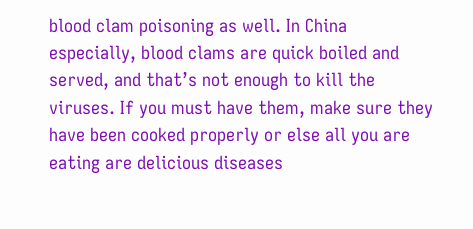blood clam poisoning as well. In China especially, blood clams are quick boiled and served, and that’s not enough to kill the viruses. If you must have them, make sure they have been cooked properly or else all you are eating are delicious diseases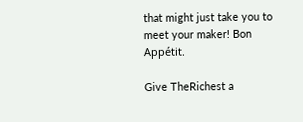that might just take you to meet your maker! Bon Appétit.

Give TheRichest a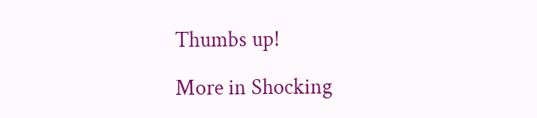Thumbs up!

More in Shocking